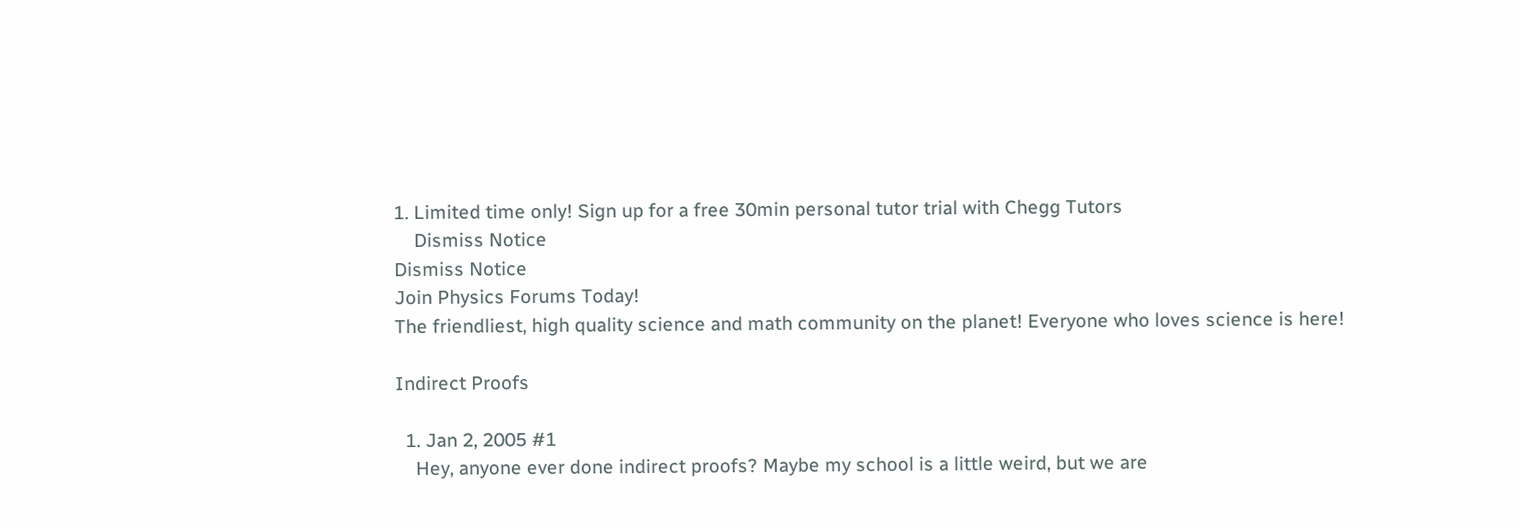1. Limited time only! Sign up for a free 30min personal tutor trial with Chegg Tutors
    Dismiss Notice
Dismiss Notice
Join Physics Forums Today!
The friendliest, high quality science and math community on the planet! Everyone who loves science is here!

Indirect Proofs

  1. Jan 2, 2005 #1
    Hey, anyone ever done indirect proofs? Maybe my school is a little weird, but we are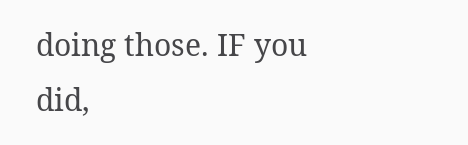doing those. IF you did,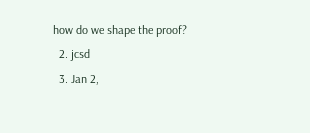how do we shape the proof?
  2. jcsd
  3. Jan 2,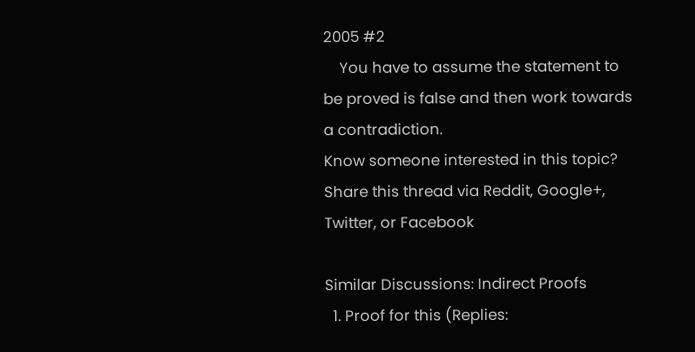2005 #2
    You have to assume the statement to be proved is false and then work towards a contradiction.
Know someone interested in this topic? Share this thread via Reddit, Google+, Twitter, or Facebook

Similar Discussions: Indirect Proofs
  1. Proof for this (Replies: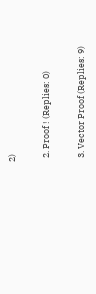2)

  2. Proof ! (Replies: 0)

  3. Vector Proof (Replies: 9)